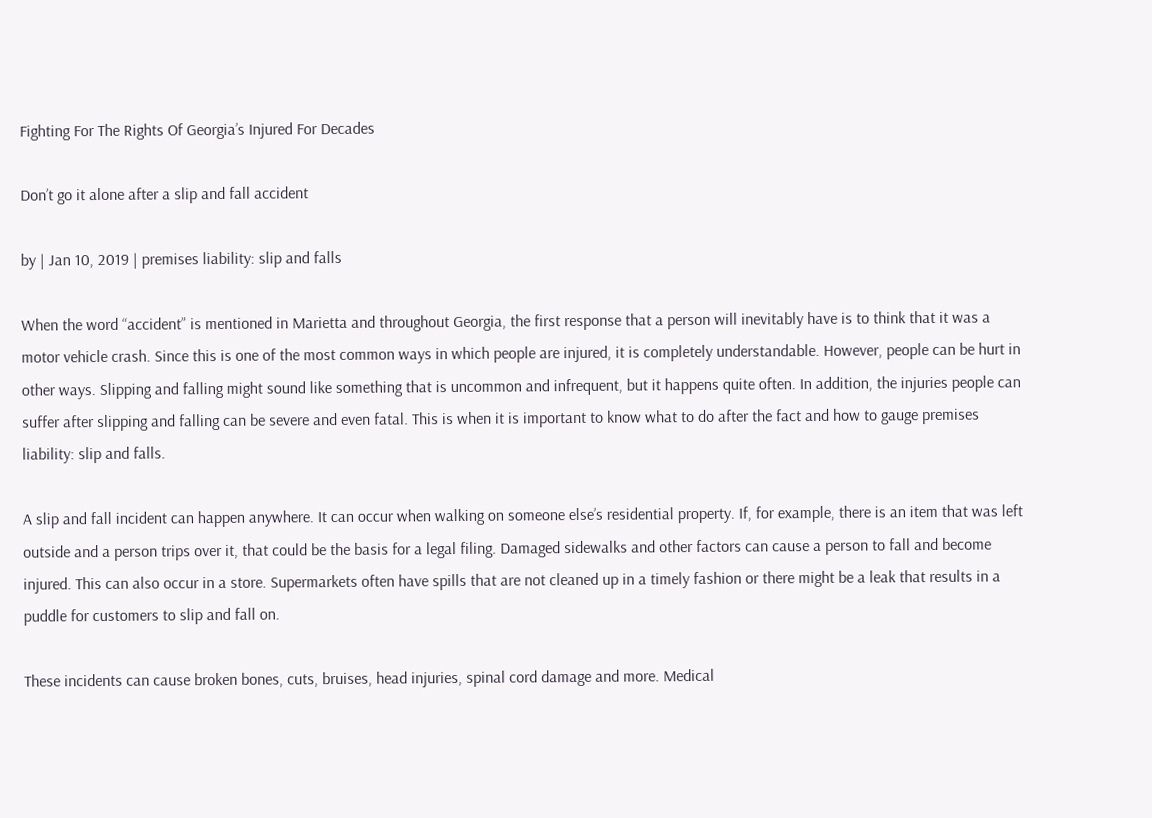Fighting For The Rights Of Georgia’s Injured For Decades

Don’t go it alone after a slip and fall accident

by | Jan 10, 2019 | premises liability: slip and falls

When the word “accident” is mentioned in Marietta and throughout Georgia, the first response that a person will inevitably have is to think that it was a motor vehicle crash. Since this is one of the most common ways in which people are injured, it is completely understandable. However, people can be hurt in other ways. Slipping and falling might sound like something that is uncommon and infrequent, but it happens quite often. In addition, the injuries people can suffer after slipping and falling can be severe and even fatal. This is when it is important to know what to do after the fact and how to gauge premises liability: slip and falls.

A slip and fall incident can happen anywhere. It can occur when walking on someone else’s residential property. If, for example, there is an item that was left outside and a person trips over it, that could be the basis for a legal filing. Damaged sidewalks and other factors can cause a person to fall and become injured. This can also occur in a store. Supermarkets often have spills that are not cleaned up in a timely fashion or there might be a leak that results in a puddle for customers to slip and fall on.

These incidents can cause broken bones, cuts, bruises, head injuries, spinal cord damage and more. Medical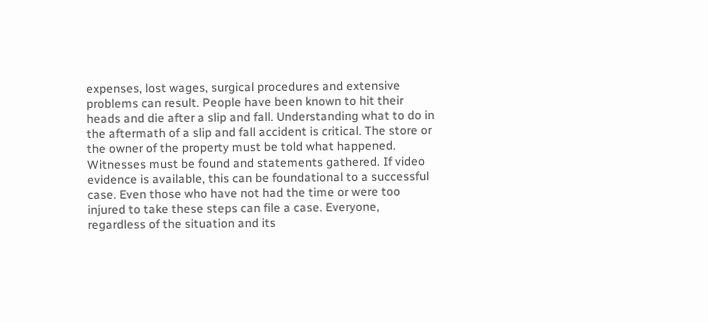expenses, lost wages, surgical procedures and extensive problems can result. People have been known to hit their heads and die after a slip and fall. Understanding what to do in the aftermath of a slip and fall accident is critical. The store or the owner of the property must be told what happened. Witnesses must be found and statements gathered. If video evidence is available, this can be foundational to a successful case. Even those who have not had the time or were too injured to take these steps can file a case. Everyone, regardless of the situation and its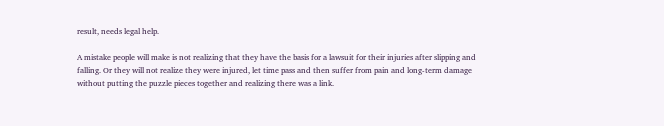result, needs legal help.

A mistake people will make is not realizing that they have the basis for a lawsuit for their injuries after slipping and falling. Or they will not realize they were injured, let time pass and then suffer from pain and long-term damage without putting the puzzle pieces together and realizing there was a link.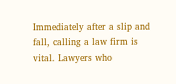Immediately after a slip and fall, calling a law firm is vital. Lawyers who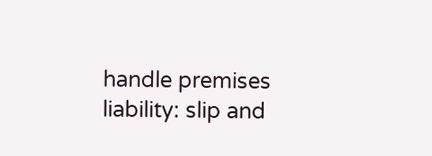handle premises liability: slip and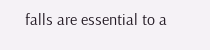falls are essential to a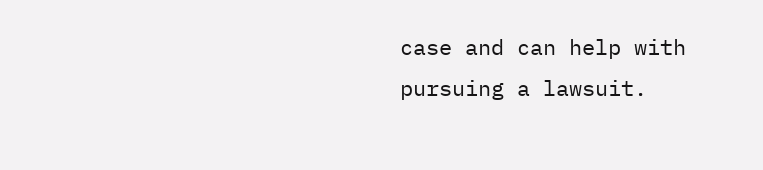case and can help with pursuing a lawsuit.